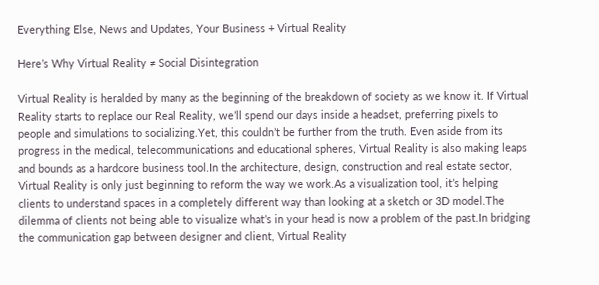Everything Else, News and Updates, Your Business + Virtual Reality

Here’s Why Virtual Reality ≠ Social Disintegration

Virtual Reality is heralded by many as the beginning of the breakdown of society as we know it. If Virtual Reality starts to replace our Real Reality, we’ll spend our days inside a headset, preferring pixels to people and simulations to socializing.Yet, this couldn’t be further from the truth. Even aside from its progress in the medical, telecommunications and educational spheres, Virtual Reality is also making leaps and bounds as a hardcore business tool.In the architecture, design, construction and real estate sector, Virtual Reality is only just beginning to reform the way we work.As a visualization tool, it’s helping clients to understand spaces in a completely different way than looking at a sketch or 3D model.The dilemma of clients not being able to visualize what’s in your head is now a problem of the past.In bridging the communication gap between designer and client, Virtual Reality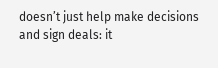doesn’t just help make decisions and sign deals: it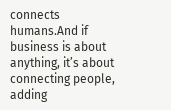connects humans.And if business is about anything, it’s about connecting people, adding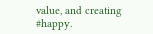value, and creating #happy.